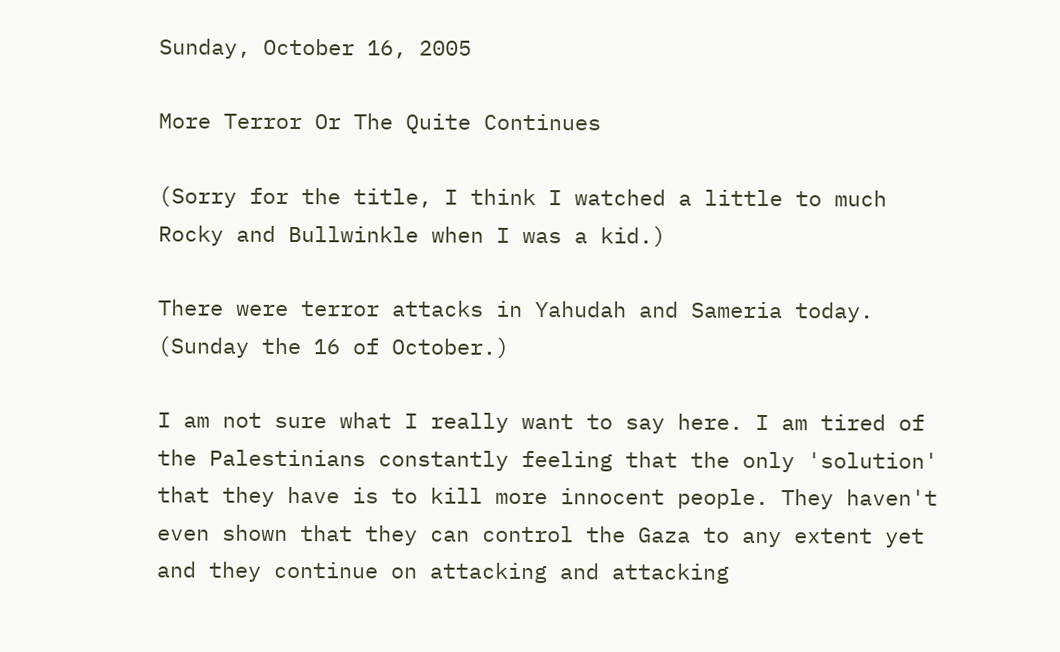Sunday, October 16, 2005

More Terror Or The Quite Continues

(Sorry for the title, I think I watched a little to much Rocky and Bullwinkle when I was a kid.)

There were terror attacks in Yahudah and Sameria today. (Sunday the 16 of October.)

I am not sure what I really want to say here. I am tired of the Palestinians constantly feeling that the only 'solution' that they have is to kill more innocent people. They haven't even shown that they can control the Gaza to any extent yet and they continue on attacking and attacking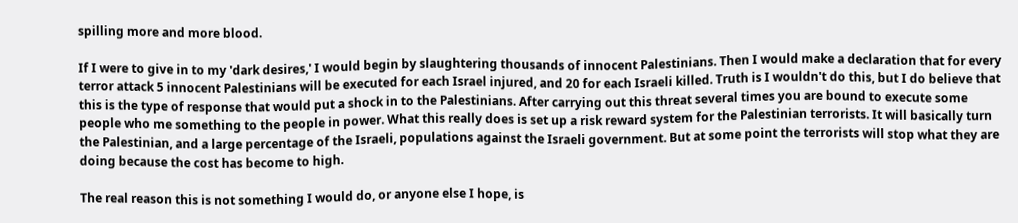spilling more and more blood.

If I were to give in to my 'dark desires,' I would begin by slaughtering thousands of innocent Palestinians. Then I would make a declaration that for every terror attack 5 innocent Palestinians will be executed for each Israel injured, and 20 for each Israeli killed. Truth is I wouldn't do this, but I do believe that this is the type of response that would put a shock in to the Palestinians. After carrying out this threat several times you are bound to execute some people who me something to the people in power. What this really does is set up a risk reward system for the Palestinian terrorists. It will basically turn the Palestinian, and a large percentage of the Israeli, populations against the Israeli government. But at some point the terrorists will stop what they are doing because the cost has become to high.

The real reason this is not something I would do, or anyone else I hope, is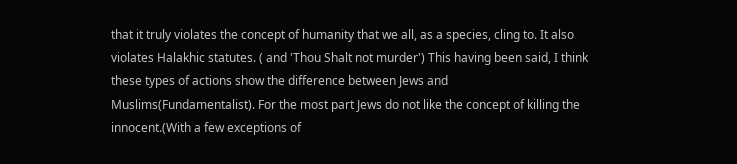that it truly violates the concept of humanity that we all, as a species, cling to. It also violates Halakhic statutes. ( and 'Thou Shalt not murder') This having been said, I think these types of actions show the difference between Jews and Muslims(Fundamentalist). For the most part Jews do not like the concept of killing the innocent.(With a few exceptions of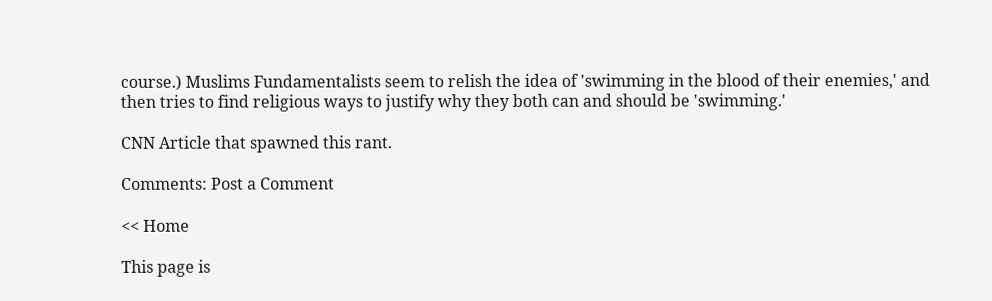course.) Muslims Fundamentalists seem to relish the idea of 'swimming in the blood of their enemies,' and then tries to find religious ways to justify why they both can and should be 'swimming.'

CNN Article that spawned this rant.

Comments: Post a Comment

<< Home

This page is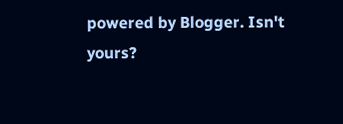powered by Blogger. Isn't yours?